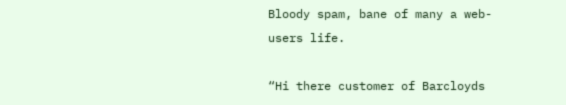Bloody spam, bane of many a web-users life.

“Hi there customer of Barcloyds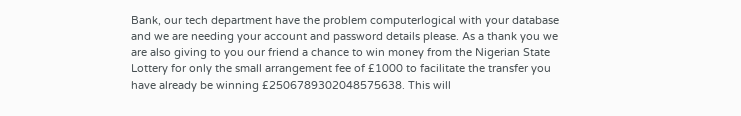Bank, our tech department have the problem computerlogical with your database and we are needing your account and password details please. As a thank you we are also giving to you our friend a chance to win money from the Nigerian State Lottery for only the small arrangement fee of £1000 to facilitate the transfer you have already be winning £2506789302048575638. This will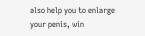also help you to enlarge your penis, win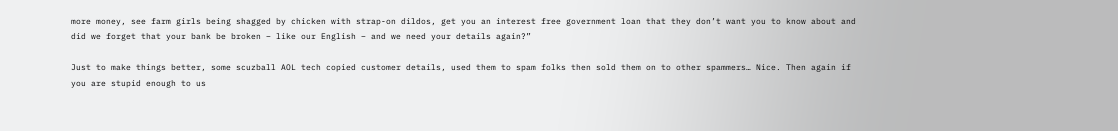more money, see farm girls being shagged by chicken with strap-on dildos, get you an interest free government loan that they don’t want you to know about and did we forget that your bank be broken – like our English – and we need your details again?”

Just to make things better, some scuzball AOL tech copied customer details, used them to spam folks then sold them on to other spammers… Nice. Then again if you are stupid enough to us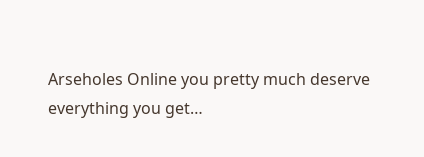Arseholes Online you pretty much deserve everything you get…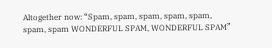Altogether now: “Spam, spam, spam, spam, spam, spam, spam WONDERFUL SPAM, WONDERFUL SPAM”